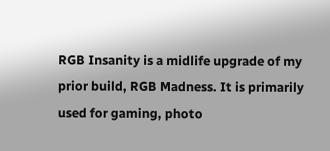RGB Insanity is a midlife upgrade of my prior build, RGB Madness. It is primarily used for gaming, photo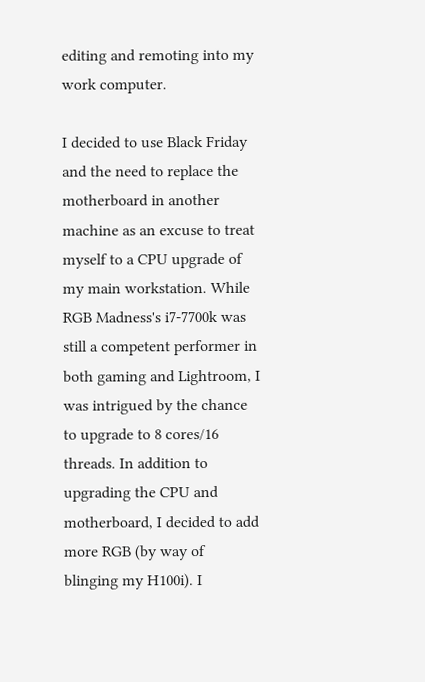editing and remoting into my work computer.

I decided to use Black Friday and the need to replace the motherboard in another machine as an excuse to treat myself to a CPU upgrade of my main workstation. While RGB Madness's i7-7700k was still a competent performer in both gaming and Lightroom, I was intrigued by the chance to upgrade to 8 cores/16 threads. In addition to upgrading the CPU and motherboard, I decided to add more RGB (by way of blinging my H100i). I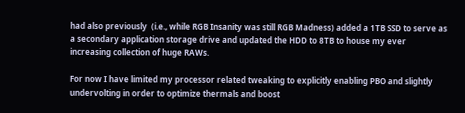had also previously  (i.e., while RGB Insanity was still RGB Madness) added a 1TB SSD to serve as a secondary application storage drive and updated the HDD to 8TB to house my ever increasing collection of huge RAWs.

For now I have limited my processor related tweaking to explicitly enabling PBO and slightly undervolting in order to optimize thermals and boost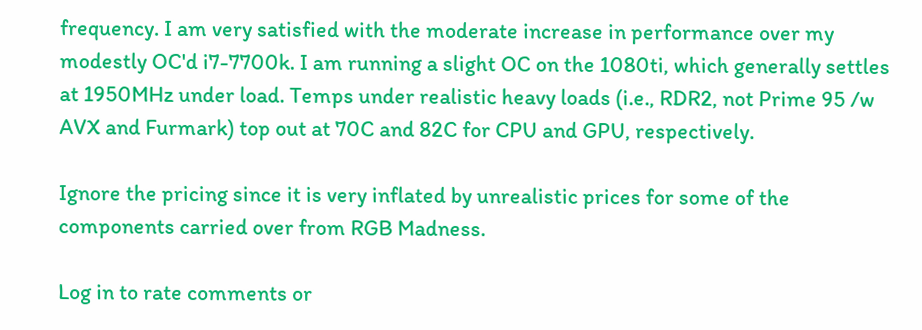frequency. I am very satisfied with the moderate increase in performance over my modestly OC'd i7-7700k. I am running a slight OC on the 1080ti, which generally settles at 1950MHz under load. Temps under realistic heavy loads (i.e., RDR2, not Prime 95 /w AVX and Furmark) top out at 70C and 82C for CPU and GPU, respectively.

Ignore the pricing since it is very inflated by unrealistic prices for some of the components carried over from RGB Madness.

Log in to rate comments or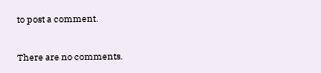to post a comment.


There are no comments.